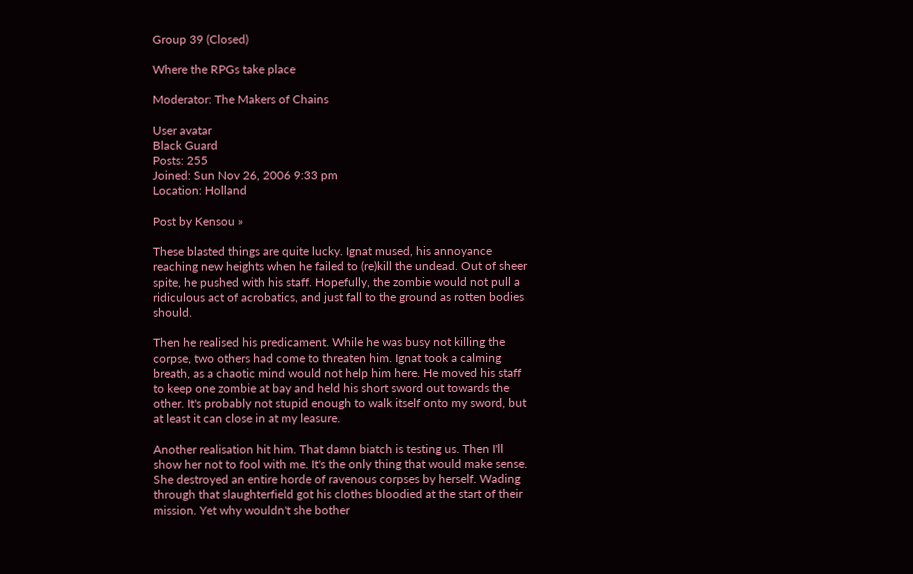Group 39 (Closed)

Where the RPGs take place

Moderator: The Makers of Chains

User avatar
Black Guard
Posts: 255
Joined: Sun Nov 26, 2006 9:33 pm
Location: Holland

Post by Kensou »

These blasted things are quite lucky. Ignat mused, his annoyance reaching new heights when he failed to (re)kill the undead. Out of sheer spite, he pushed with his staff. Hopefully, the zombie would not pull a ridiculous act of acrobatics, and just fall to the ground as rotten bodies should.

Then he realised his predicament. While he was busy not killing the corpse, two others had come to threaten him. Ignat took a calming breath, as a chaotic mind would not help him here. He moved his staff to keep one zombie at bay and held his short sword out towards the other. It's probably not stupid enough to walk itself onto my sword, but at least it can close in at my leasure.

Another realisation hit him. That damn biatch is testing us. Then I'll show her not to fool with me. It's the only thing that would make sense. She destroyed an entire horde of ravenous corpses by herself. Wading through that slaughterfield got his clothes bloodied at the start of their mission. Yet why wouldn't she bother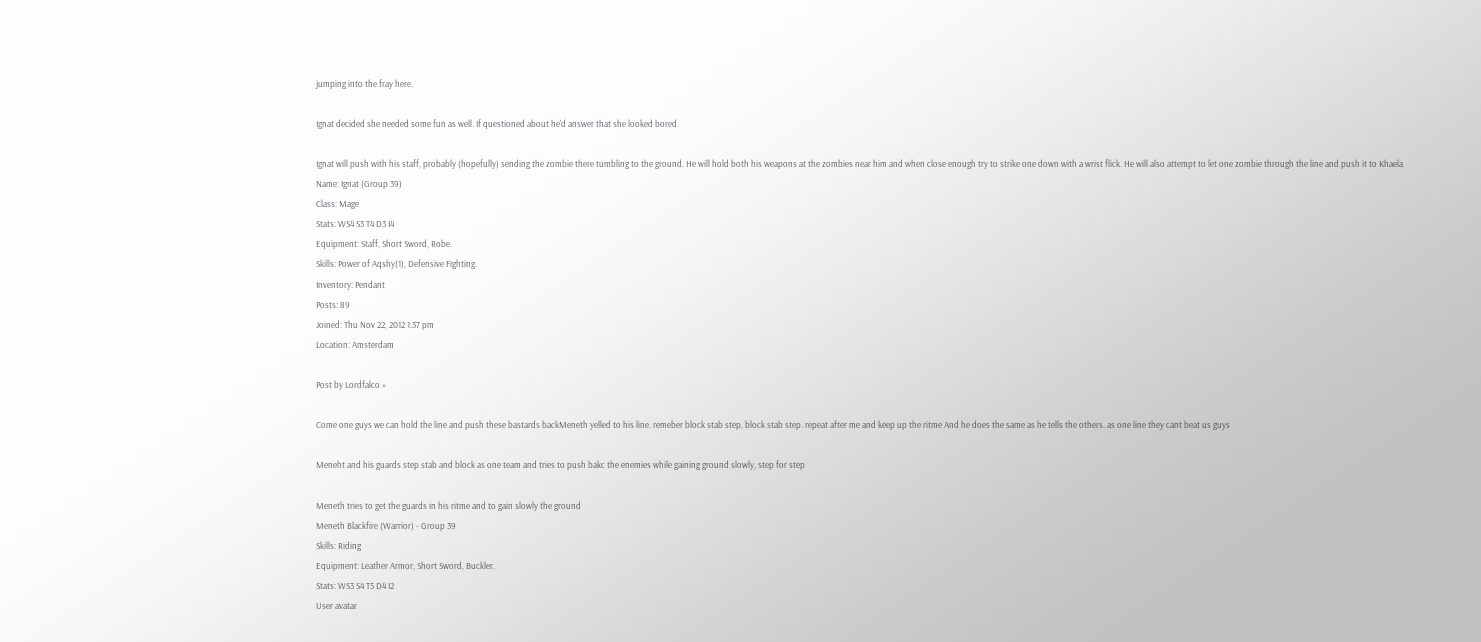jumping into the fray here.

Ignat decided she needed some fun as well. If questioned about he'd answer that she looked bored.

Ignat will push with his staff, probably (hopefully) sending the zombie there tumbling to the ground. He will hold both his weapons at the zombies near him and when close enough try to strike one down with a wrist flick. He will also attempt to let one zombie through the line and push it to Khaela
Name: Ignat (Group 39)
Class: Mage
Stats: WS4 S3 T4 D3 I4
Equipment: Staff, Short Sword, Robe.
Skills: Power of Aqshy(1), Defensive Fighting.
Inventory: Pendant
Posts: 89
Joined: Thu Nov 22, 2012 1:37 pm
Location: Amsterdam

Post by Lordfalco »

Come one guys we can hold the line and push these bastards backMeneth yelled to his line. remeber block stab step, block stab step. repeat after me and keep up the ritme And he does the same as he tells the others. as one line they cant beat us guys

Meneht and his guards step stab and block as one team and tries to push bakc the enemies while gaining ground slowly, step for step

Meneth tries to get the guards in his ritme and to gain slowly the ground
Meneth Blackfire (Warrior) - Group 39
Skills: Riding
Equipment: Leather Armor, Short Sword, Buckler.
Stats: WS3 S4 T5 D4 I2
User avatar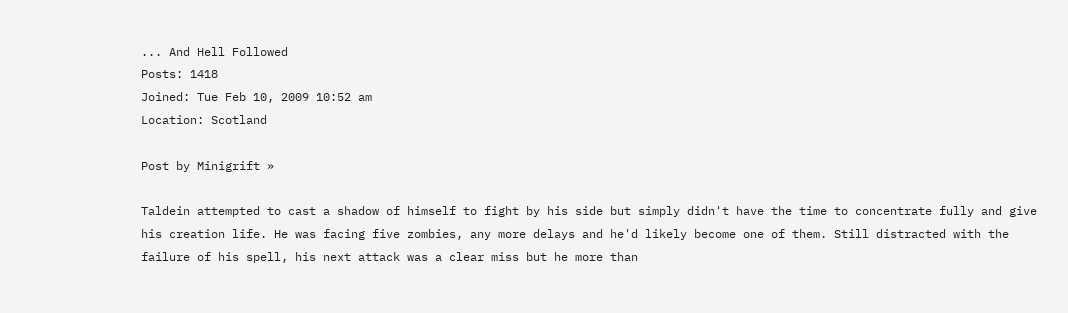... And Hell Followed
Posts: 1418
Joined: Tue Feb 10, 2009 10:52 am
Location: Scotland

Post by Minigrift »

Taldein attempted to cast a shadow of himself to fight by his side but simply didn't have the time to concentrate fully and give his creation life. He was facing five zombies, any more delays and he'd likely become one of them. Still distracted with the failure of his spell, his next attack was a clear miss but he more than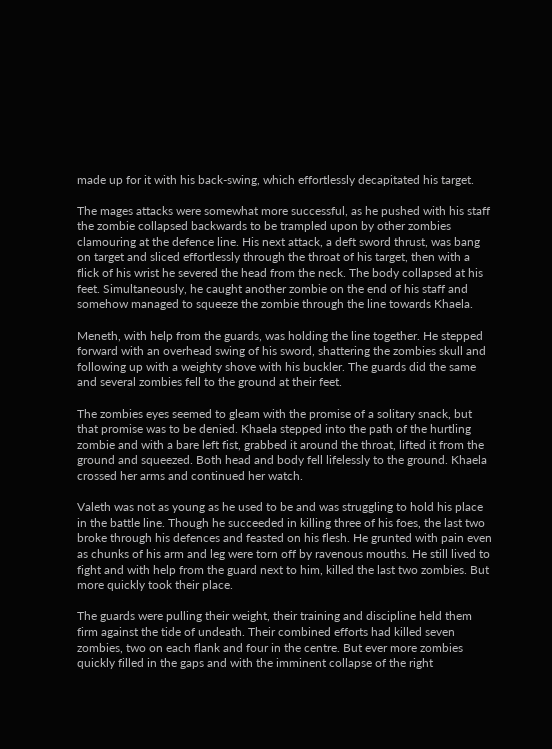made up for it with his back-swing, which effortlessly decapitated his target.

The mages attacks were somewhat more successful, as he pushed with his staff the zombie collapsed backwards to be trampled upon by other zombies clamouring at the defence line. His next attack, a deft sword thrust, was bang on target and sliced effortlessly through the throat of his target, then with a flick of his wrist he severed the head from the neck. The body collapsed at his feet. Simultaneously, he caught another zombie on the end of his staff and somehow managed to squeeze the zombie through the line towards Khaela.

Meneth, with help from the guards, was holding the line together. He stepped forward with an overhead swing of his sword, shattering the zombies skull and following up with a weighty shove with his buckler. The guards did the same and several zombies fell to the ground at their feet.

The zombies eyes seemed to gleam with the promise of a solitary snack, but that promise was to be denied. Khaela stepped into the path of the hurtling zombie and with a bare left fist, grabbed it around the throat, lifted it from the ground and squeezed. Both head and body fell lifelessly to the ground. Khaela crossed her arms and continued her watch.

Valeth was not as young as he used to be and was struggling to hold his place in the battle line. Though he succeeded in killing three of his foes, the last two broke through his defences and feasted on his flesh. He grunted with pain even as chunks of his arm and leg were torn off by ravenous mouths. He still lived to fight and with help from the guard next to him, killed the last two zombies. But more quickly took their place.

The guards were pulling their weight, their training and discipline held them firm against the tide of undeath. Their combined efforts had killed seven zombies, two on each flank and four in the centre. But ever more zombies quickly filled in the gaps and with the imminent collapse of the right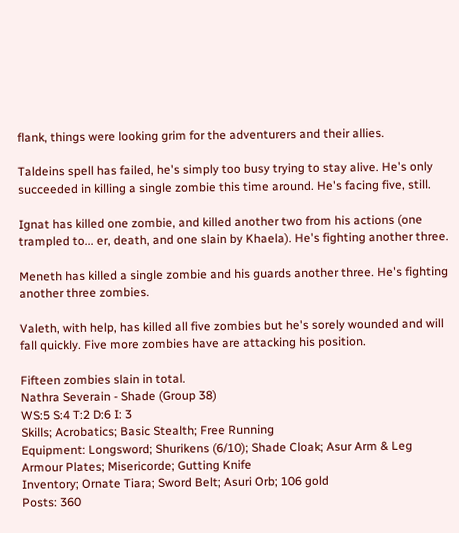flank, things were looking grim for the adventurers and their allies.

Taldeins spell has failed, he's simply too busy trying to stay alive. He's only succeeded in killing a single zombie this time around. He's facing five, still.

Ignat has killed one zombie, and killed another two from his actions (one trampled to... er, death, and one slain by Khaela). He's fighting another three.

Meneth has killed a single zombie and his guards another three. He's fighting another three zombies.

Valeth, with help, has killed all five zombies but he's sorely wounded and will fall quickly. Five more zombies have are attacking his position.

Fifteen zombies slain in total.
Nathra Severain - Shade (Group 38)
WS:5 S:4 T:2 D:6 I: 3
Skills; Acrobatics; Basic Stealth; Free Running
Equipment: Longsword; Shurikens (6/10); Shade Cloak; Asur Arm & Leg Armour Plates; Misericorde; Gutting Knife
Inventory; Ornate Tiara; Sword Belt; Asuri Orb; 106 gold
Posts: 360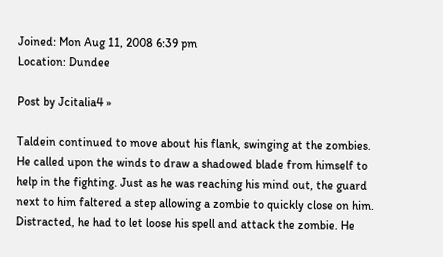Joined: Mon Aug 11, 2008 6:39 pm
Location: Dundee

Post by Jcitalia4 »

Taldein continued to move about his flank, swinging at the zombies. He called upon the winds to draw a shadowed blade from himself to help in the fighting. Just as he was reaching his mind out, the guard next to him faltered a step allowing a zombie to quickly close on him. Distracted, he had to let loose his spell and attack the zombie. He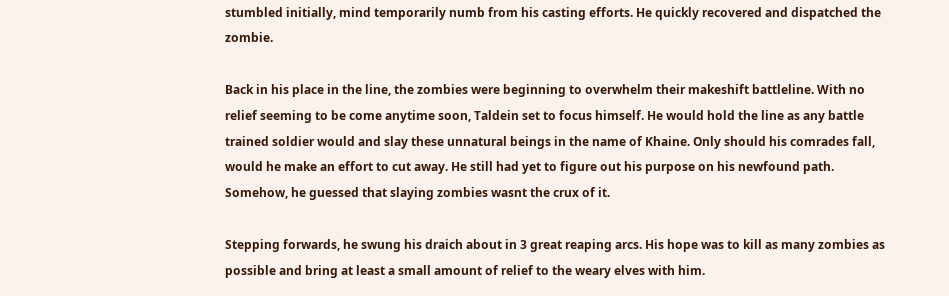stumbled initially, mind temporarily numb from his casting efforts. He quickly recovered and dispatched the zombie.

Back in his place in the line, the zombies were beginning to overwhelm their makeshift battleline. With no relief seeming to be come anytime soon, Taldein set to focus himself. He would hold the line as any battle trained soldier would and slay these unnatural beings in the name of Khaine. Only should his comrades fall, would he make an effort to cut away. He still had yet to figure out his purpose on his newfound path. Somehow, he guessed that slaying zombies wasnt the crux of it.

Stepping forwards, he swung his draich about in 3 great reaping arcs. His hope was to kill as many zombies as possible and bring at least a small amount of relief to the weary elves with him.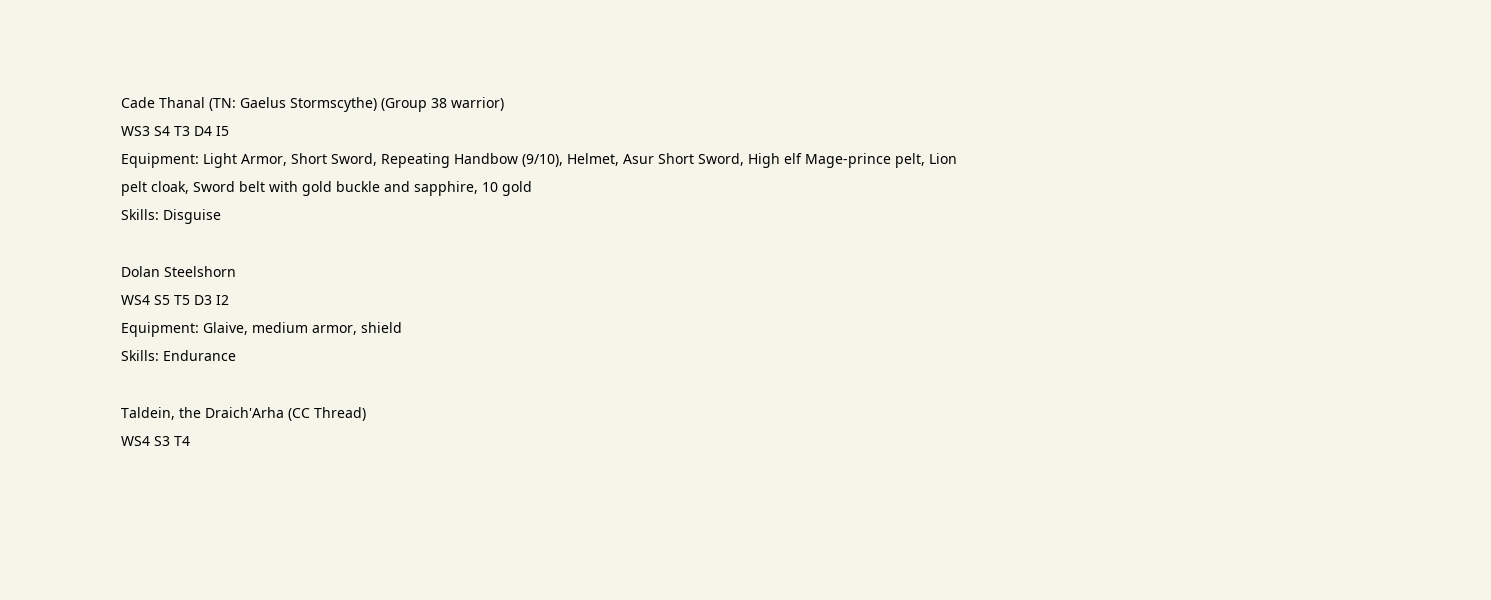Cade Thanal (TN: Gaelus Stormscythe) (Group 38 warrior)
WS3 S4 T3 D4 I5
Equipment: Light Armor, Short Sword, Repeating Handbow (9/10), Helmet, Asur Short Sword, High elf Mage-prince pelt, Lion pelt cloak, Sword belt with gold buckle and sapphire, 10 gold
Skills: Disguise

Dolan Steelshorn
WS4 S5 T5 D3 I2
Equipment: Glaive, medium armor, shield
Skills: Endurance

Taldein, the Draich'Arha (CC Thread)
WS4 S3 T4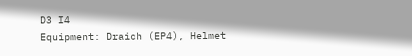D3 I4
Equipment: Draich (EP4), Helmet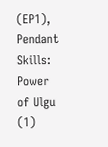(EP1), Pendant
Skills: Power of Ulgu (1)